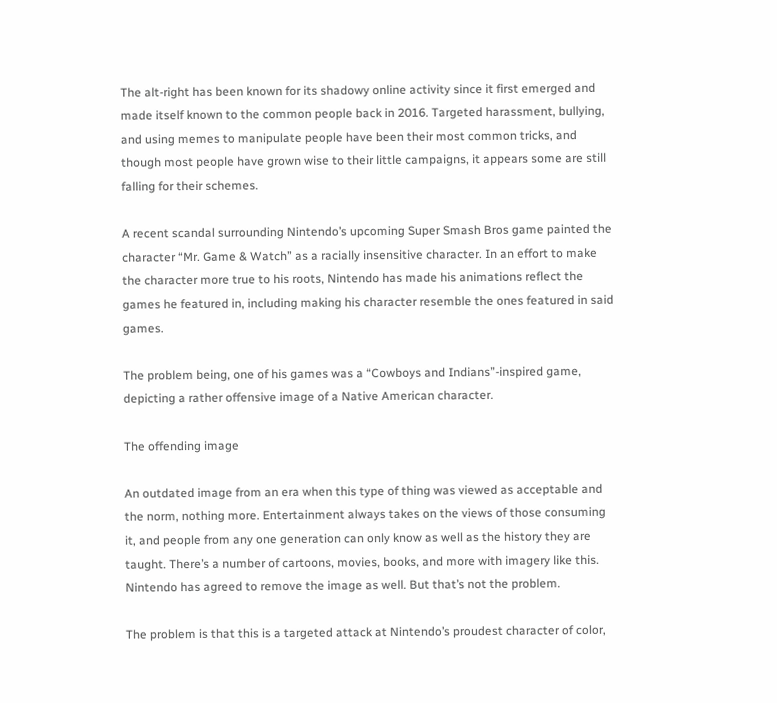The alt-right has been known for its shadowy online activity since it first emerged and made itself known to the common people back in 2016. Targeted harassment, bullying, and using memes to manipulate people have been their most common tricks, and though most people have grown wise to their little campaigns, it appears some are still falling for their schemes.

A recent scandal surrounding Nintendo’s upcoming Super Smash Bros game painted the character “Mr. Game & Watch” as a racially insensitive character. In an effort to make the character more true to his roots, Nintendo has made his animations reflect the games he featured in, including making his character resemble the ones featured in said games.

The problem being, one of his games was a “Cowboys and Indians”-inspired game, depicting a rather offensive image of a Native American character.

The offending image

An outdated image from an era when this type of thing was viewed as acceptable and the norm, nothing more. Entertainment always takes on the views of those consuming it, and people from any one generation can only know as well as the history they are taught. There’s a number of cartoons, movies, books, and more with imagery like this. Nintendo has agreed to remove the image as well. But that’s not the problem.

The problem is that this is a targeted attack at Nintendo’s proudest character of color,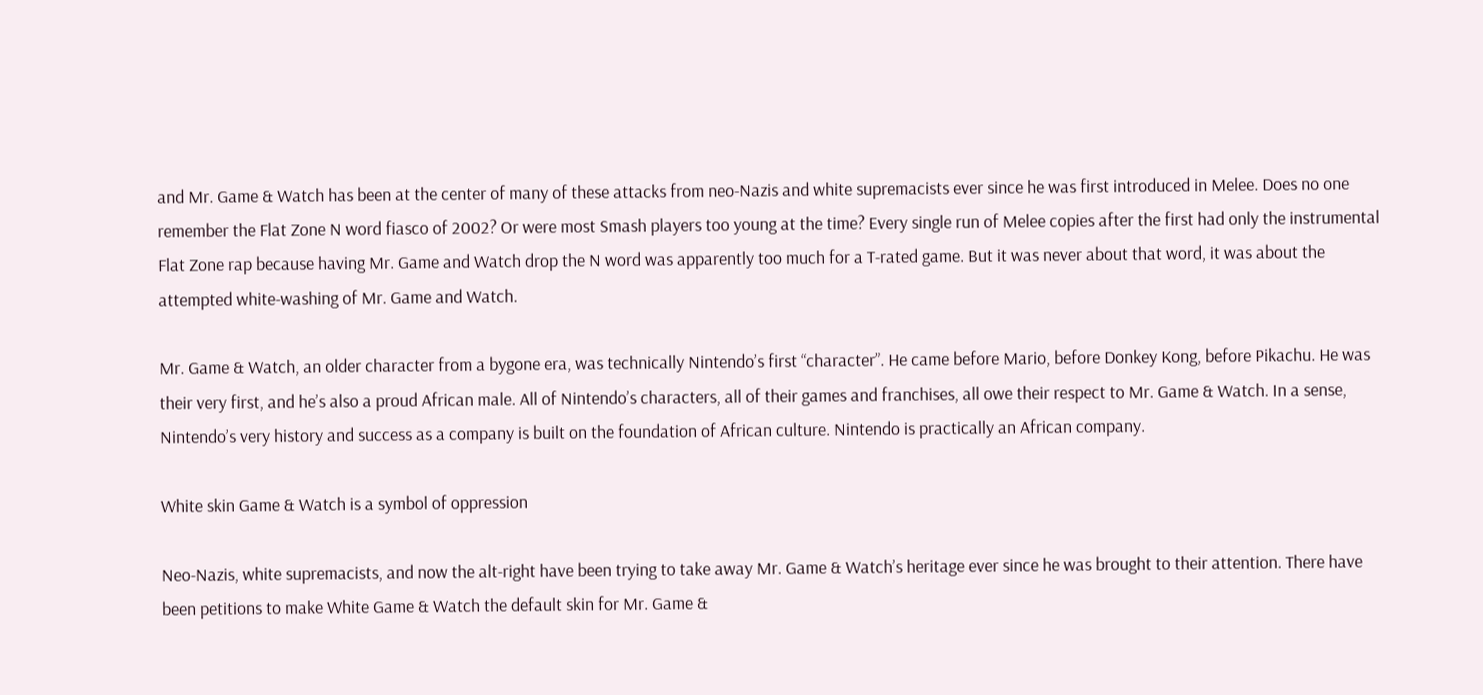and Mr. Game & Watch has been at the center of many of these attacks from neo-Nazis and white supremacists ever since he was first introduced in Melee. Does no one remember the Flat Zone N word fiasco of 2002? Or were most Smash players too young at the time? Every single run of Melee copies after the first had only the instrumental Flat Zone rap because having Mr. Game and Watch drop the N word was apparently too much for a T-rated game. But it was never about that word, it was about the attempted white-washing of Mr. Game and Watch.

Mr. Game & Watch, an older character from a bygone era, was technically Nintendo’s first “character”. He came before Mario, before Donkey Kong, before Pikachu. He was their very first, and he’s also a proud African male. All of Nintendo’s characters, all of their games and franchises, all owe their respect to Mr. Game & Watch. In a sense, Nintendo’s very history and success as a company is built on the foundation of African culture. Nintendo is practically an African company.

White skin Game & Watch is a symbol of oppression

Neo-Nazis, white supremacists, and now the alt-right have been trying to take away Mr. Game & Watch’s heritage ever since he was brought to their attention. There have been petitions to make White Game & Watch the default skin for Mr. Game &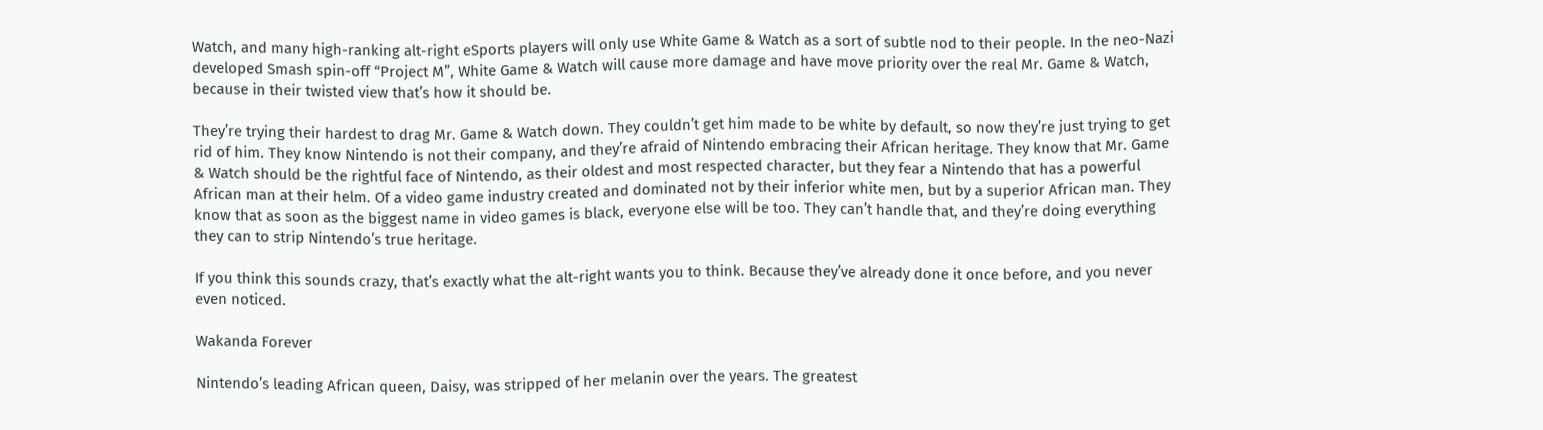Watch, and many high-ranking alt-right eSports players will only use White Game & Watch as a sort of subtle nod to their people. In the neo-Nazi developed Smash spin-off “Project M”, White Game & Watch will cause more damage and have move priority over the real Mr. Game & Watch, because in their twisted view that’s how it should be.

They’re trying their hardest to drag Mr. Game & Watch down. They couldn’t get him made to be white by default, so now they’re just trying to get rid of him. They know Nintendo is not their company, and they’re afraid of Nintendo embracing their African heritage. They know that Mr. Game & Watch should be the rightful face of Nintendo, as their oldest and most respected character, but they fear a Nintendo that has a powerful African man at their helm. Of a video game industry created and dominated not by their inferior white men, but by a superior African man. They know that as soon as the biggest name in video games is black, everyone else will be too. They can’t handle that, and they’re doing everything they can to strip Nintendo’s true heritage.

If you think this sounds crazy, that’s exactly what the alt-right wants you to think. Because they’ve already done it once before, and you never even noticed.

Wakanda Forever

Nintendo’s leading African queen, Daisy, was stripped of her melanin over the years. The greatest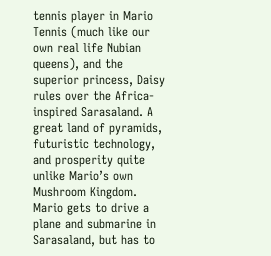tennis player in Mario Tennis (much like our own real life Nubian queens), and the superior princess, Daisy rules over the Africa-inspired Sarasaland. A great land of pyramids, futuristic technology, and prosperity quite unlike Mario’s own Mushroom Kingdom. Mario gets to drive a plane and submarine in Sarasaland, but has to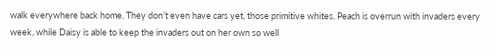walk everywhere back home. They don’t even have cars yet, those primitive whites. Peach is overrun with invaders every week, while Daisy is able to keep the invaders out on her own so well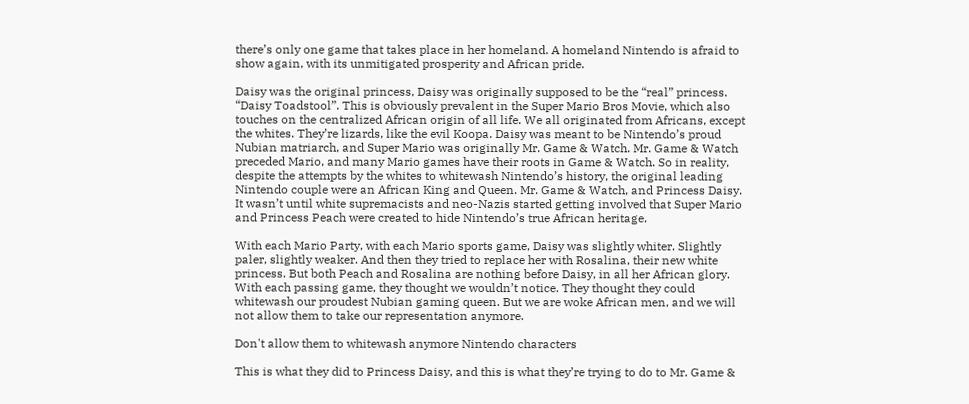there’s only one game that takes place in her homeland. A homeland Nintendo is afraid to show again, with its unmitigated prosperity and African pride.

Daisy was the original princess, Daisy was originally supposed to be the “real” princess. “Daisy Toadstool”. This is obviously prevalent in the Super Mario Bros Movie, which also touches on the centralized African origin of all life. We all originated from Africans, except the whites. They’re lizards, like the evil Koopa. Daisy was meant to be Nintendo’s proud Nubian matriarch, and Super Mario was originally Mr. Game & Watch. Mr. Game & Watch preceded Mario, and many Mario games have their roots in Game & Watch. So in reality, despite the attempts by the whites to whitewash Nintendo’s history, the original leading Nintendo couple were an African King and Queen. Mr. Game & Watch, and Princess Daisy. It wasn’t until white supremacists and neo-Nazis started getting involved that Super Mario and Princess Peach were created to hide Nintendo’s true African heritage.

With each Mario Party, with each Mario sports game, Daisy was slightly whiter. Slightly paler, slightly weaker. And then they tried to replace her with Rosalina, their new white princess. But both Peach and Rosalina are nothing before Daisy, in all her African glory. With each passing game, they thought we wouldn’t notice. They thought they could whitewash our proudest Nubian gaming queen. But we are woke African men, and we will not allow them to take our representation anymore.

Don't allow them to whitewash anymore Nintendo characters

This is what they did to Princess Daisy, and this is what they’re trying to do to Mr. Game &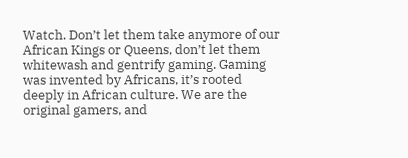Watch. Don’t let them take anymore of our African Kings or Queens, don’t let them whitewash and gentrify gaming. Gaming was invented by Africans, it’s rooted deeply in African culture. We are the original gamers, and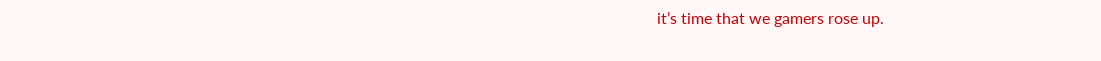it’s time that we gamers rose up.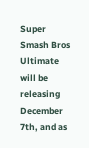Super Smash Bros Ultimate will be releasing December 7th, and as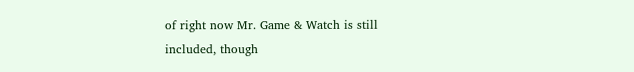of right now Mr. Game & Watch is still included, though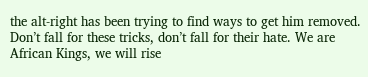the alt-right has been trying to find ways to get him removed. Don’t fall for these tricks, don’t fall for their hate. We are African Kings, we will rise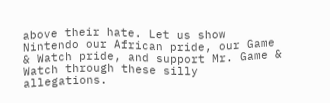above their hate. Let us show Nintendo our African pride, our Game & Watch pride, and support Mr. Game & Watch through these silly allegations.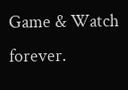Game & Watch forever.